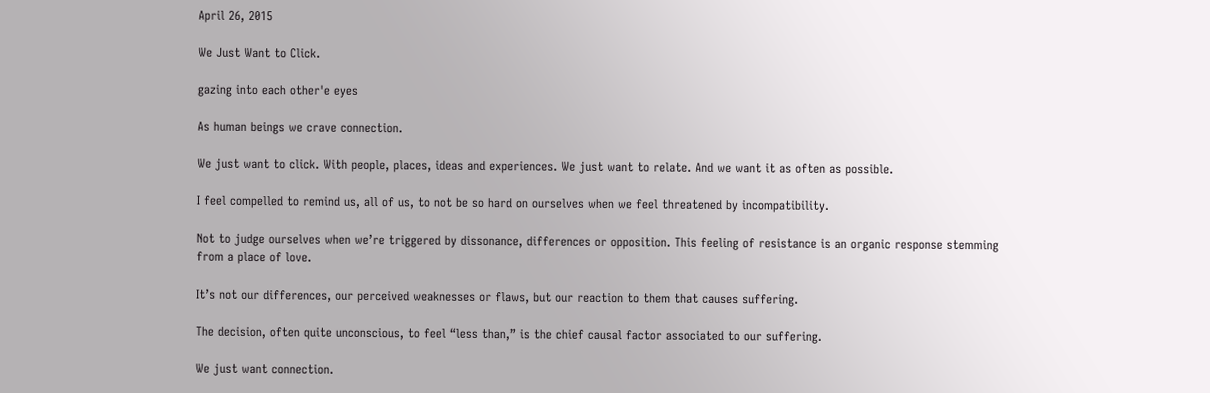April 26, 2015

We Just Want to Click.

gazing into each other'e eyes

As human beings we crave connection.

We just want to click. With people, places, ideas and experiences. We just want to relate. And we want it as often as possible.

I feel compelled to remind us, all of us, to not be so hard on ourselves when we feel threatened by incompatibility.

Not to judge ourselves when we’re triggered by dissonance, differences or opposition. This feeling of resistance is an organic response stemming from a place of love.

It’s not our differences, our perceived weaknesses or flaws, but our reaction to them that causes suffering.

The decision, often quite unconscious, to feel “less than,” is the chief causal factor associated to our suffering.

We just want connection.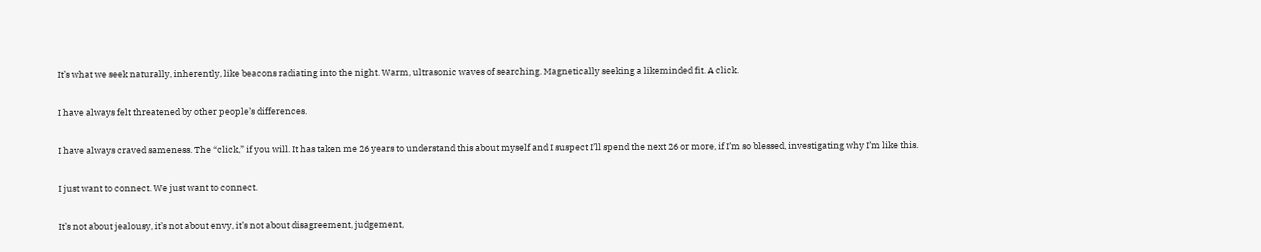It’s what we seek naturally, inherently, like beacons radiating into the night. Warm, ultrasonic waves of searching. Magnetically seeking a likeminded fit. A click.

I have always felt threatened by other people’s differences.

I have always craved sameness. The “click,” if you will. It has taken me 26 years to understand this about myself and I suspect I’ll spend the next 26 or more, if I’m so blessed, investigating why I’m like this.

I just want to connect. We just want to connect.

It’s not about jealousy, it’s not about envy, it’s not about disagreement, judgement,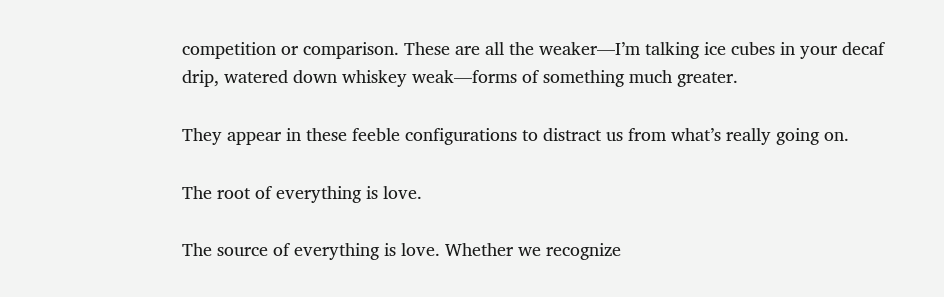competition or comparison. These are all the weaker—I’m talking ice cubes in your decaf drip, watered down whiskey weak—forms of something much greater.

They appear in these feeble configurations to distract us from what’s really going on.

The root of everything is love.

The source of everything is love. Whether we recognize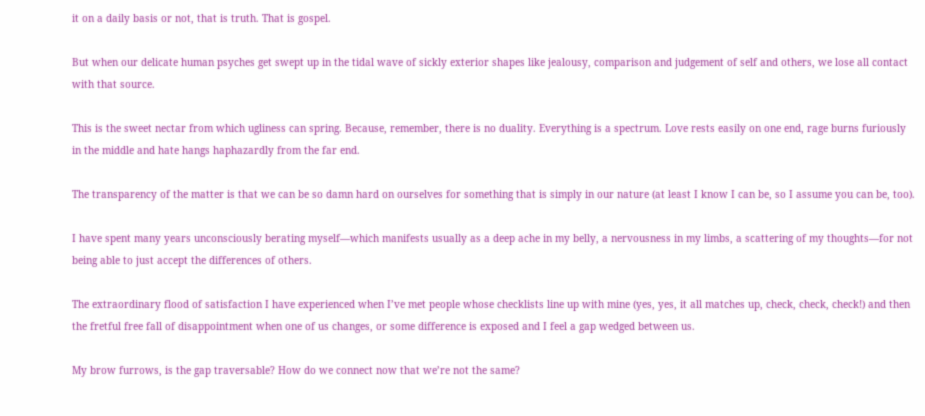it on a daily basis or not, that is truth. That is gospel.

But when our delicate human psyches get swept up in the tidal wave of sickly exterior shapes like jealousy, comparison and judgement of self and others, we lose all contact with that source.

This is the sweet nectar from which ugliness can spring. Because, remember, there is no duality. Everything is a spectrum. Love rests easily on one end, rage burns furiously in the middle and hate hangs haphazardly from the far end.

The transparency of the matter is that we can be so damn hard on ourselves for something that is simply in our nature (at least I know I can be, so I assume you can be, too).

I have spent many years unconsciously berating myself—which manifests usually as a deep ache in my belly, a nervousness in my limbs, a scattering of my thoughts—for not being able to just accept the differences of others.

The extraordinary flood of satisfaction I have experienced when I’ve met people whose checklists line up with mine (yes, yes, it all matches up, check, check, check!) and then the fretful free fall of disappointment when one of us changes, or some difference is exposed and I feel a gap wedged between us.

My brow furrows, is the gap traversable? How do we connect now that we’re not the same?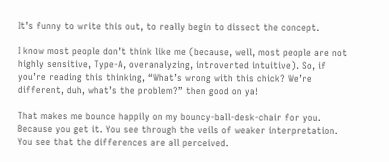It’s funny to write this out, to really begin to dissect the concept.

I know most people don’t think like me (because, well, most people are not highly sensitive, Type-A, overanalyzing, introverted intuitive). So, if you’re reading this thinking, “What’s wrong with this chick? We’re different, duh, what’s the problem?” then good on ya!

That makes me bounce happily on my bouncy-ball-desk-chair for you. Because you get it. You see through the veils of weaker interpretation. You see that the differences are all perceived.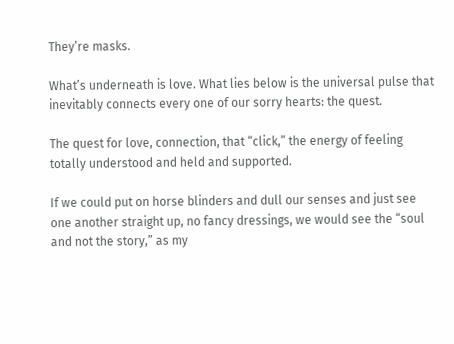They’re masks.

What’s underneath is love. What lies below is the universal pulse that inevitably connects every one of our sorry hearts: the quest.

The quest for love, connection, that “click,” the energy of feeling totally understood and held and supported.

If we could put on horse blinders and dull our senses and just see one another straight up, no fancy dressings, we would see the “soul and not the story,” as my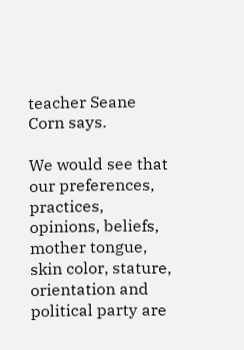teacher Seane Corn says.

We would see that our preferences, practices, opinions, beliefs, mother tongue, skin color, stature, orientation and political party are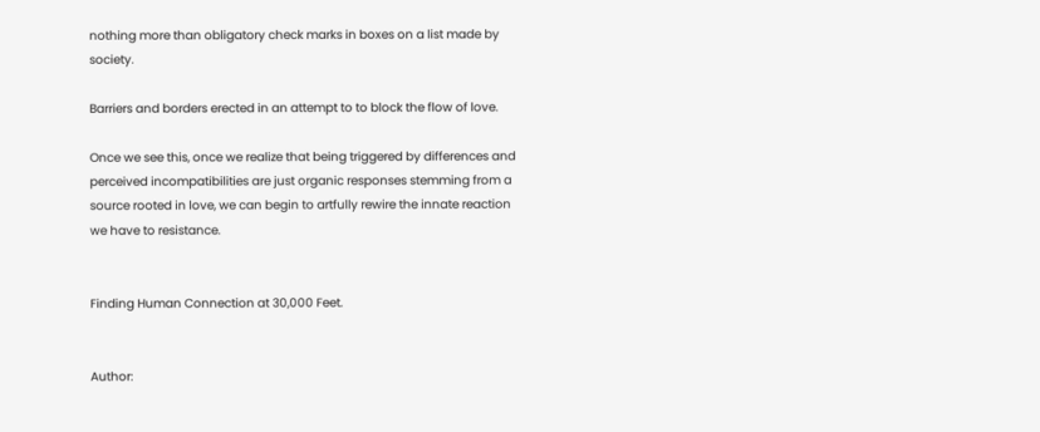nothing more than obligatory check marks in boxes on a list made by society.

Barriers and borders erected in an attempt to to block the flow of love.

Once we see this, once we realize that being triggered by differences and perceived incompatibilities are just organic responses stemming from a source rooted in love, we can begin to artfully rewire the innate reaction we have to resistance.


Finding Human Connection at 30,000 Feet.


Author: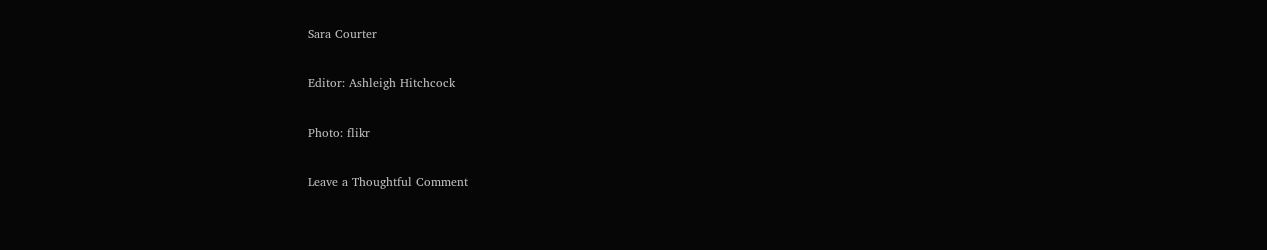Sara Courter

Editor: Ashleigh Hitchcock

Photo: flikr

Leave a Thoughtful Comment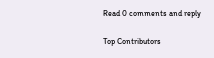Read 0 comments and reply

Top Contributors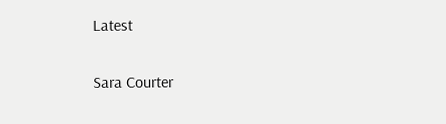Latest

Sara Courter